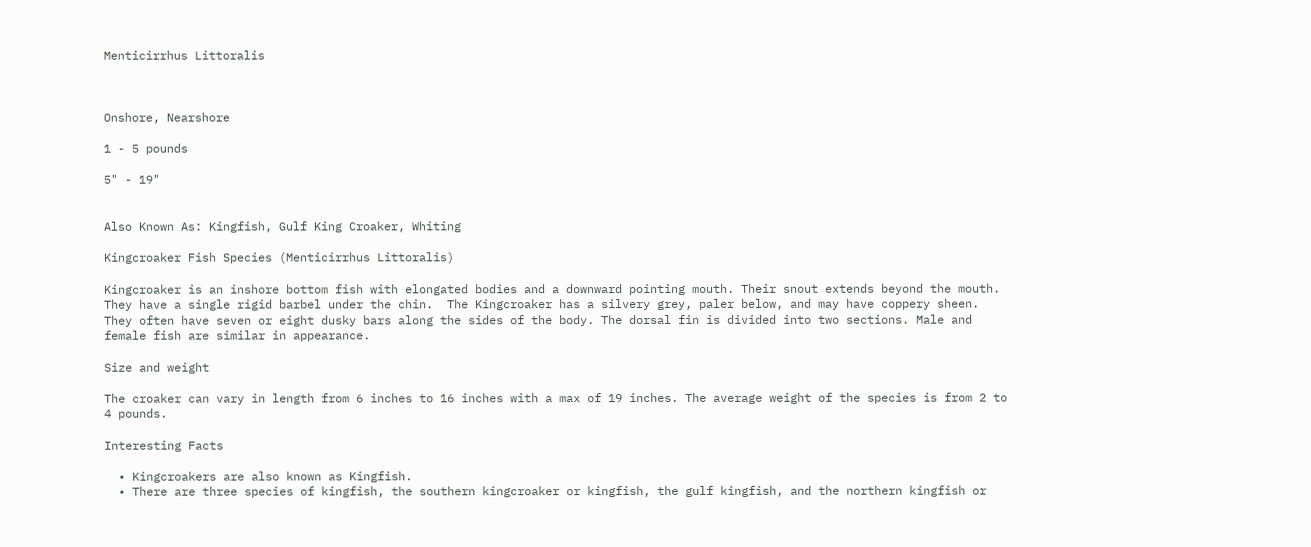Menticirrhus Littoralis



Onshore, Nearshore

1 - 5 pounds

5" - 19"


Also Known As: Kingfish, Gulf King Croaker, Whiting

Kingcroaker Fish Species (Menticirrhus Littoralis)

Kingcroaker is an inshore bottom fish with elongated bodies and a downward pointing mouth. Their snout extends beyond the mouth. They have a single rigid barbel under the chin.  The Kingcroaker has a silvery grey, paler below, and may have coppery sheen. They often have seven or eight dusky bars along the sides of the body. The dorsal fin is divided into two sections. Male and female fish are similar in appearance.

Size and weight

The croaker can vary in length from 6 inches to 16 inches with a max of 19 inches. The average weight of the species is from 2 to 4 pounds.

Interesting Facts

  • Kingcroakers are also known as Kingfish.
  • There are three species of kingfish, the southern kingcroaker or kingfish, the gulf kingfish, and the northern kingfish or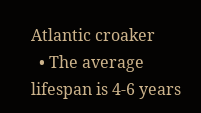Atlantic croaker
  • The average lifespan is 4-6 years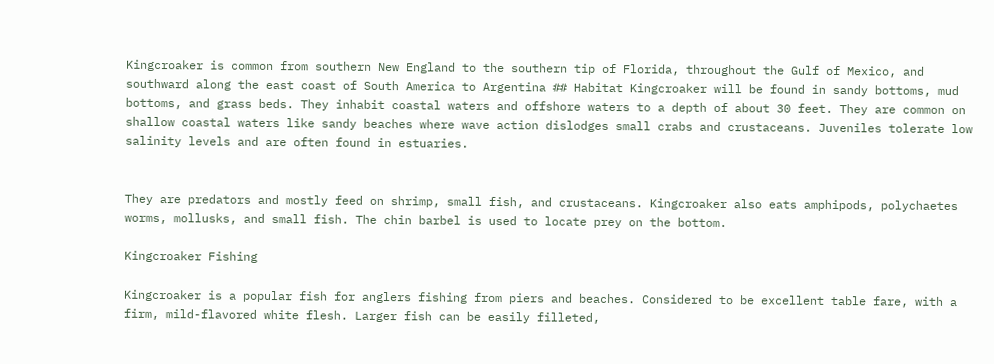Kingcroaker is common from southern New England to the southern tip of Florida, throughout the Gulf of Mexico, and southward along the east coast of South America to Argentina ## Habitat Kingcroaker will be found in sandy bottoms, mud bottoms, and grass beds. They inhabit coastal waters and offshore waters to a depth of about 30 feet. They are common on shallow coastal waters like sandy beaches where wave action dislodges small crabs and crustaceans. Juveniles tolerate low salinity levels and are often found in estuaries.


They are predators and mostly feed on shrimp, small fish, and crustaceans. Kingcroaker also eats amphipods, polychaetes worms, mollusks, and small fish. The chin barbel is used to locate prey on the bottom.

Kingcroaker Fishing

Kingcroaker is a popular fish for anglers fishing from piers and beaches. Considered to be excellent table fare, with a firm, mild-flavored white flesh. Larger fish can be easily filleted,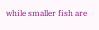while smaller fish are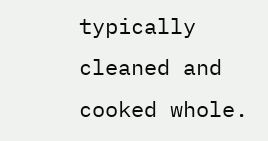typically cleaned and cooked whole.